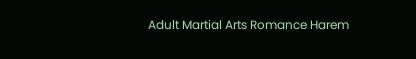Adult Martial Arts Romance Harem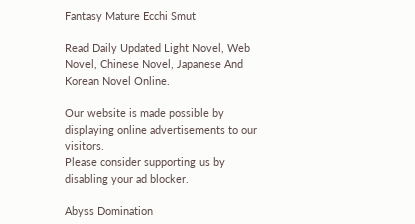Fantasy Mature Ecchi Smut

Read Daily Updated Light Novel, Web Novel, Chinese Novel, Japanese And Korean Novel Online.

Our website is made possible by displaying online advertisements to our visitors.
Please consider supporting us by disabling your ad blocker.

Abyss Domination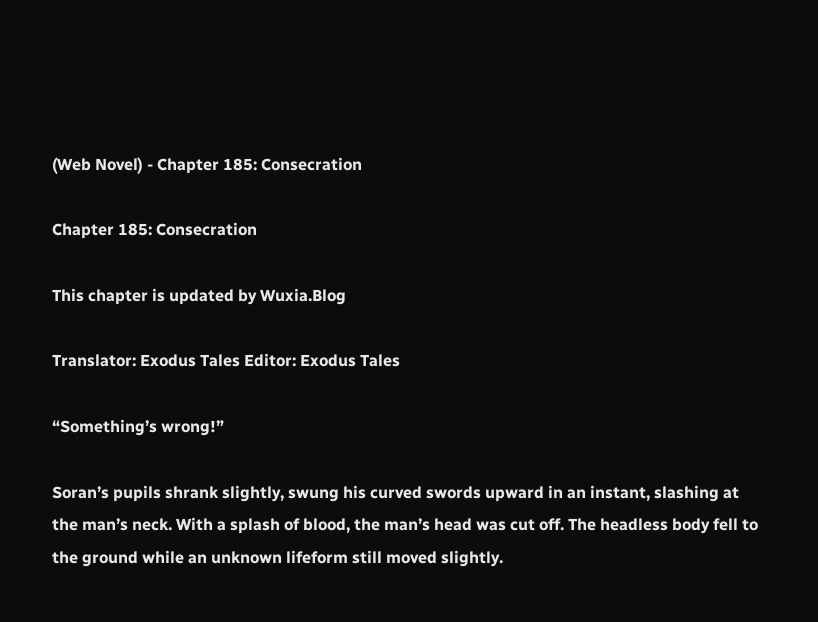(Web Novel) - Chapter 185: Consecration

Chapter 185: Consecration

This chapter is updated by Wuxia.Blog

Translator: Exodus Tales Editor: Exodus Tales

“Something’s wrong!”

Soran’s pupils shrank slightly, swung his curved swords upward in an instant, slashing at the man’s neck. With a splash of blood, the man’s head was cut off. The headless body fell to the ground while an unknown lifeform still moved slightly.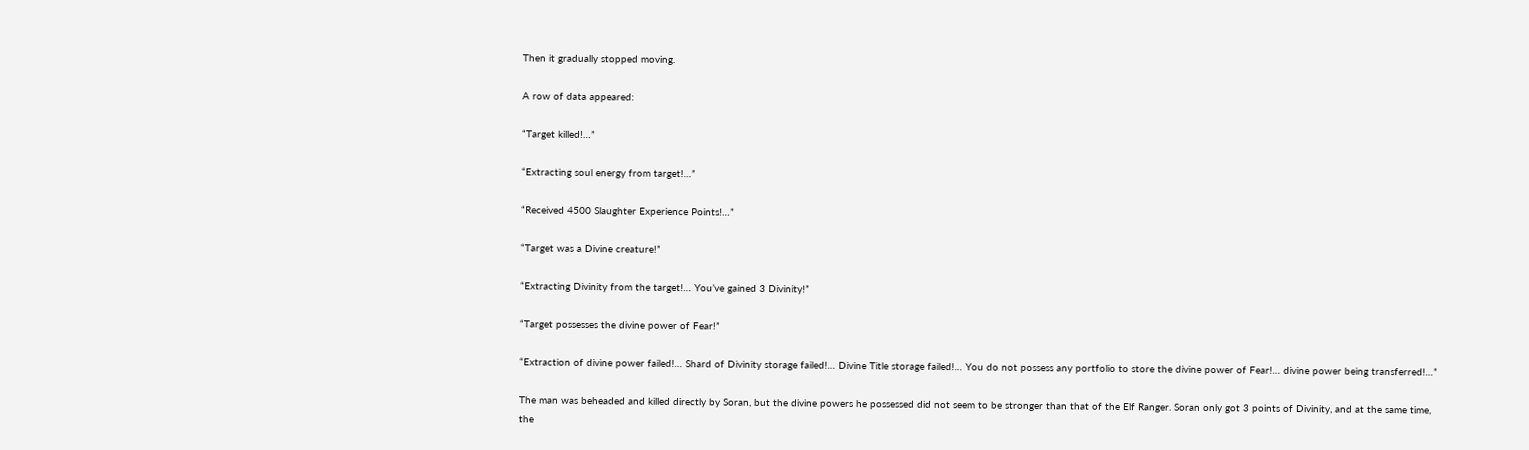Then it gradually stopped moving.

A row of data appeared:

“Target killed!…”

“Extracting soul energy from target!…”

“Received 4500 Slaughter Experience Points!…”

“Target was a Divine creature!”

“Extracting Divinity from the target!… You’ve gained 3 Divinity!”

“Target possesses the divine power of Fear!”

“Extraction of divine power failed!… Shard of Divinity storage failed!… Divine Title storage failed!… You do not possess any portfolio to store the divine power of Fear!… divine power being transferred!…”

The man was beheaded and killed directly by Soran, but the divine powers he possessed did not seem to be stronger than that of the Elf Ranger. Soran only got 3 points of Divinity, and at the same time, the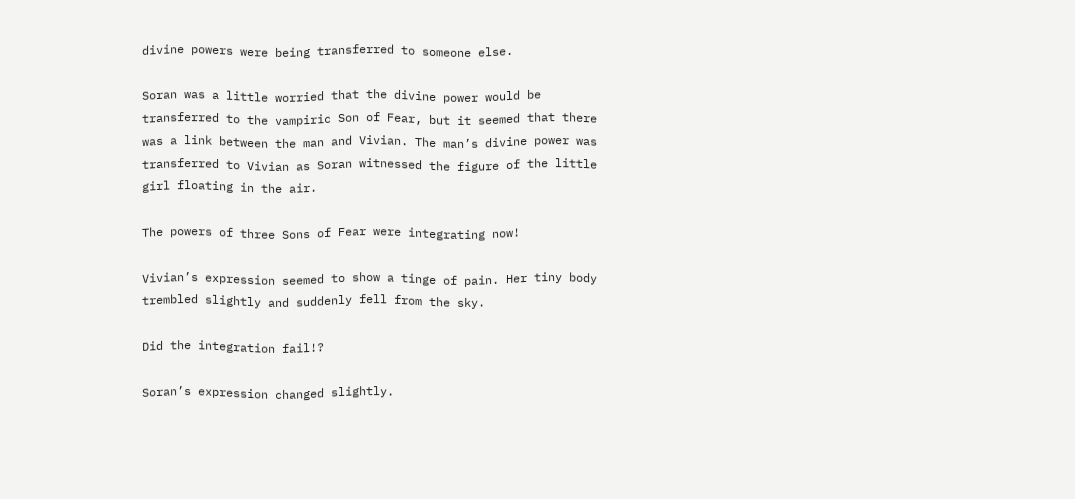divine powers were being transferred to someone else.

Soran was a little worried that the divine power would be transferred to the vampiric Son of Fear, but it seemed that there was a link between the man and Vivian. The man’s divine power was transferred to Vivian as Soran witnessed the figure of the little girl floating in the air.

The powers of three Sons of Fear were integrating now!

Vivian’s expression seemed to show a tinge of pain. Her tiny body trembled slightly and suddenly fell from the sky.

Did the integration fail!?

Soran’s expression changed slightly.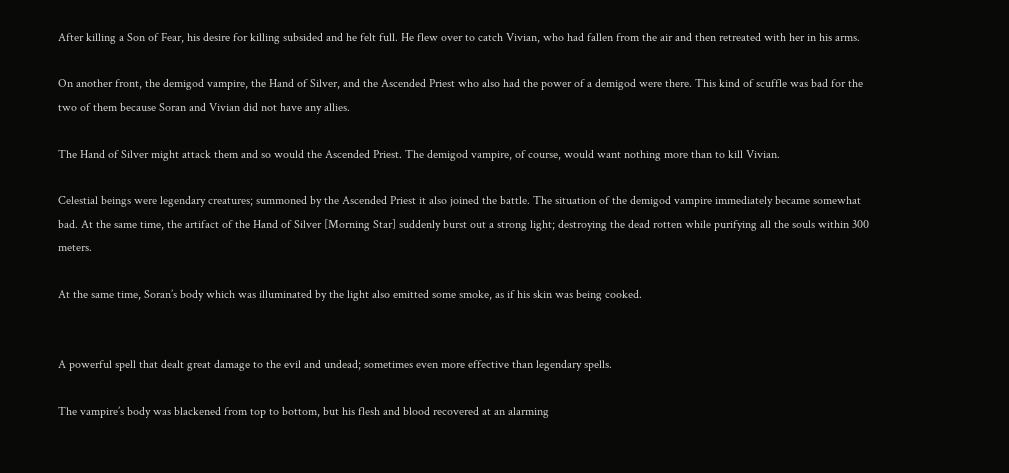After killing a Son of Fear, his desire for killing subsided and he felt full. He flew over to catch Vivian, who had fallen from the air and then retreated with her in his arms.

On another front, the demigod vampire, the Hand of Silver, and the Ascended Priest who also had the power of a demigod were there. This kind of scuffle was bad for the two of them because Soran and Vivian did not have any allies.

The Hand of Silver might attack them and so would the Ascended Priest. The demigod vampire, of course, would want nothing more than to kill Vivian.

Celestial beings were legendary creatures; summoned by the Ascended Priest it also joined the battle. The situation of the demigod vampire immediately became somewhat bad. At the same time, the artifact of the Hand of Silver [Morning Star] suddenly burst out a strong light; destroying the dead rotten while purifying all the souls within 300 meters.

At the same time, Soran’s body which was illuminated by the light also emitted some smoke, as if his skin was being cooked.


A powerful spell that dealt great damage to the evil and undead; sometimes even more effective than legendary spells.

The vampire’s body was blackened from top to bottom, but his flesh and blood recovered at an alarming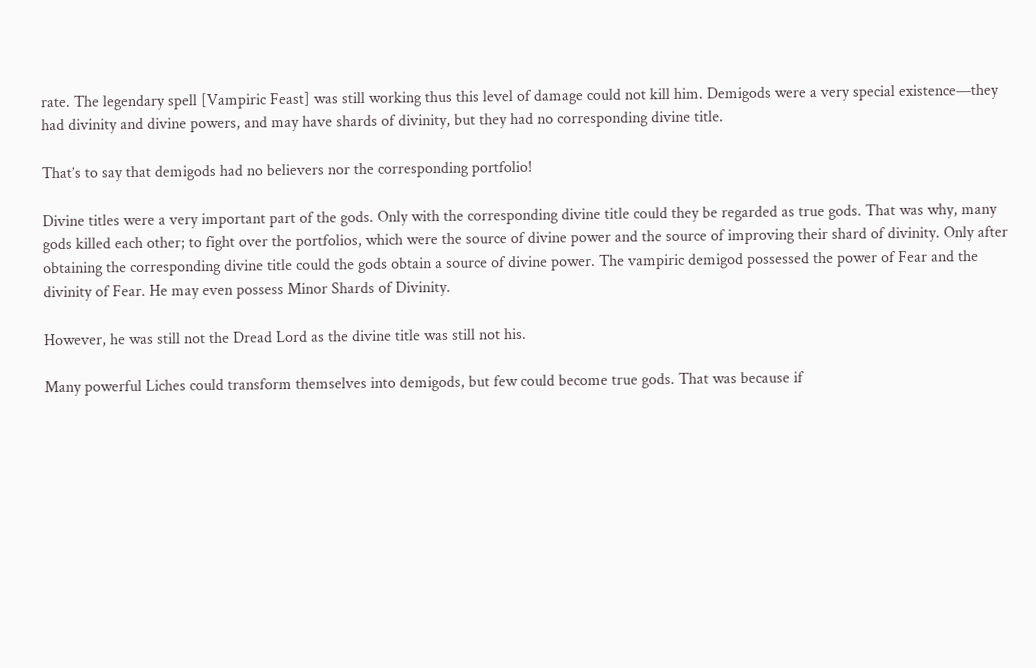rate. The legendary spell [Vampiric Feast] was still working thus this level of damage could not kill him. Demigods were a very special existence—they had divinity and divine powers, and may have shards of divinity, but they had no corresponding divine title.

That’s to say that demigods had no believers nor the corresponding portfolio!

Divine titles were a very important part of the gods. Only with the corresponding divine title could they be regarded as true gods. That was why, many gods killed each other; to fight over the portfolios, which were the source of divine power and the source of improving their shard of divinity. Only after obtaining the corresponding divine title could the gods obtain a source of divine power. The vampiric demigod possessed the power of Fear and the divinity of Fear. He may even possess Minor Shards of Divinity.

However, he was still not the Dread Lord as the divine title was still not his.

Many powerful Liches could transform themselves into demigods, but few could become true gods. That was because if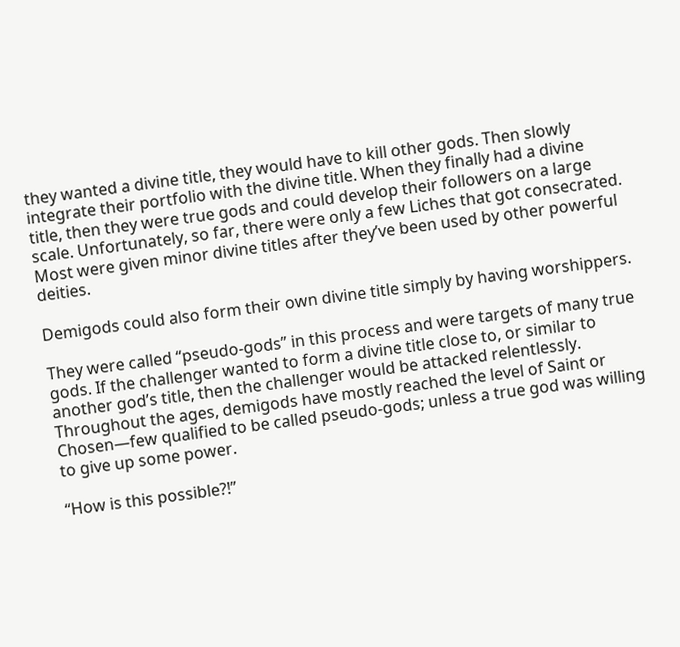they wanted a divine title, they would have to kill other gods. Then slowly integrate their portfolio with the divine title. When they finally had a divine title, then they were true gods and could develop their followers on a large scale. Unfortunately, so far, there were only a few Liches that got consecrated. Most were given minor divine titles after they’ve been used by other powerful deities.

Demigods could also form their own divine title simply by having worshippers.

They were called “pseudo-gods” in this process and were targets of many true gods. If the challenger wanted to form a divine title close to, or similar to another god’s title, then the challenger would be attacked relentlessly. Throughout the ages, demigods have mostly reached the level of Saint or Chosen—few qualified to be called pseudo-gods; unless a true god was willing to give up some power.

“How is this possible?!”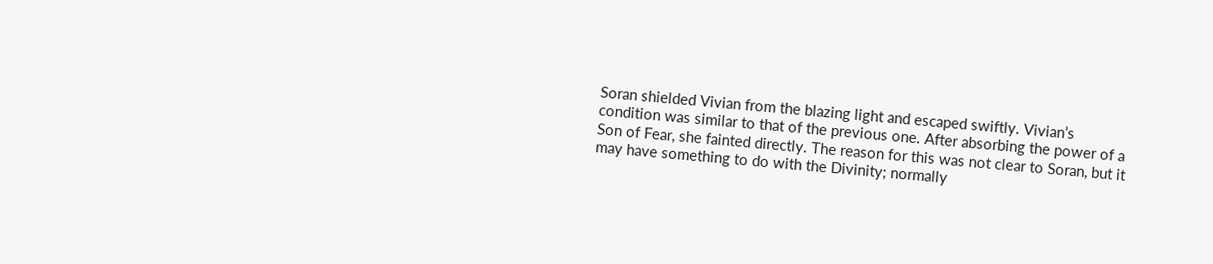Soran shielded Vivian from the blazing light and escaped swiftly. Vivian’s condition was similar to that of the previous one. After absorbing the power of a Son of Fear, she fainted directly. The reason for this was not clear to Soran, but it may have something to do with the Divinity; normally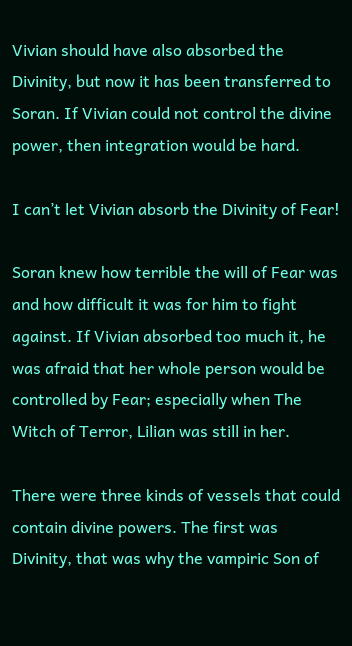Vivian should have also absorbed the Divinity, but now it has been transferred to Soran. If Vivian could not control the divine power, then integration would be hard.

I can’t let Vivian absorb the Divinity of Fear!

Soran knew how terrible the will of Fear was and how difficult it was for him to fight against. If Vivian absorbed too much it, he was afraid that her whole person would be controlled by Fear; especially when The Witch of Terror, Lilian was still in her.

There were three kinds of vessels that could contain divine powers. The first was Divinity, that was why the vampiric Son of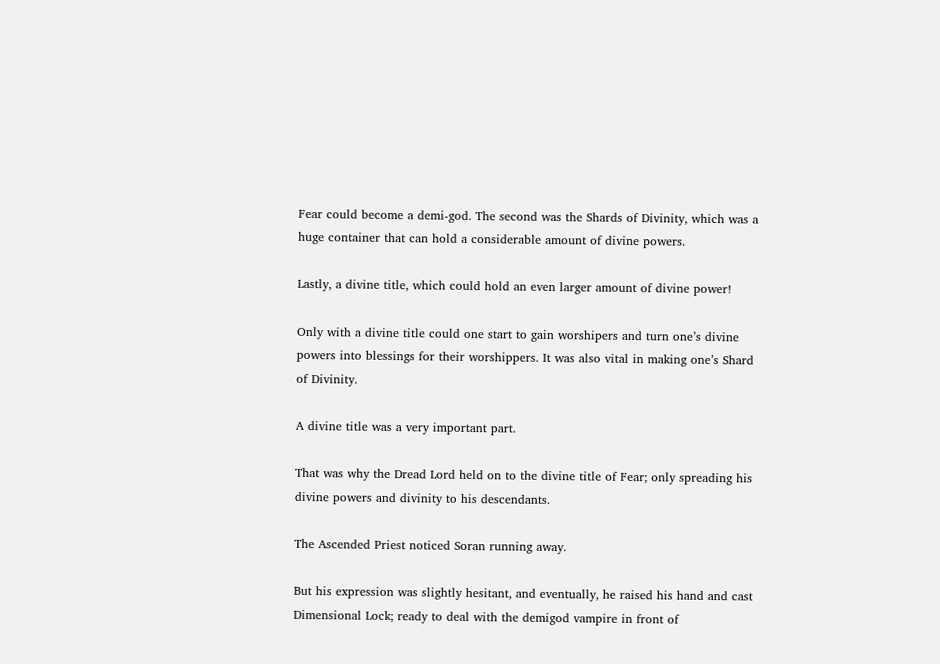Fear could become a demi-god. The second was the Shards of Divinity, which was a huge container that can hold a considerable amount of divine powers.

Lastly, a divine title, which could hold an even larger amount of divine power!

Only with a divine title could one start to gain worshipers and turn one’s divine powers into blessings for their worshippers. It was also vital in making one’s Shard of Divinity.

A divine title was a very important part.

That was why the Dread Lord held on to the divine title of Fear; only spreading his divine powers and divinity to his descendants.

The Ascended Priest noticed Soran running away.

But his expression was slightly hesitant, and eventually, he raised his hand and cast Dimensional Lock; ready to deal with the demigod vampire in front of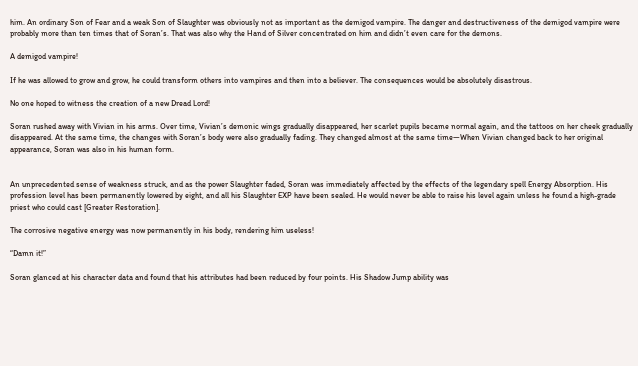him. An ordinary Son of Fear and a weak Son of Slaughter was obviously not as important as the demigod vampire. The danger and destructiveness of the demigod vampire were probably more than ten times that of Soran’s. That was also why the Hand of Silver concentrated on him and didn’t even care for the demons.

A demigod vampire!

If he was allowed to grow and grow, he could transform others into vampires and then into a believer. The consequences would be absolutely disastrous.

No one hoped to witness the creation of a new Dread Lord!

Soran rushed away with Vivian in his arms. Over time, Vivian’s demonic wings gradually disappeared, her scarlet pupils became normal again, and the tattoos on her cheek gradually disappeared. At the same time, the changes with Soran’s body were also gradually fading. They changed almost at the same time—When Vivian changed back to her original appearance, Soran was also in his human form.


An unprecedented sense of weakness struck, and as the power Slaughter faded, Soran was immediately affected by the effects of the legendary spell Energy Absorption. His profession level has been permanently lowered by eight, and all his Slaughter EXP have been sealed. He would never be able to raise his level again unless he found a high-grade priest who could cast [Greater Restoration].

The corrosive negative energy was now permanently in his body, rendering him useless!

“Damn it!”

Soran glanced at his character data and found that his attributes had been reduced by four points. His Shadow Jump ability was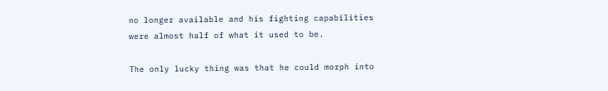no longer available and his fighting capabilities were almost half of what it used to be.

The only lucky thing was that he could morph into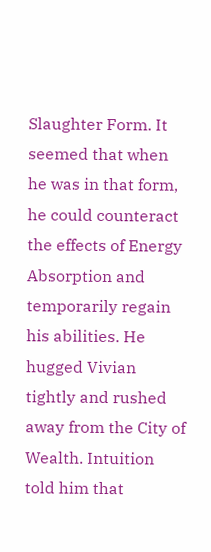Slaughter Form. It seemed that when he was in that form, he could counteract the effects of Energy Absorption and temporarily regain his abilities. He hugged Vivian tightly and rushed away from the City of Wealth. Intuition told him that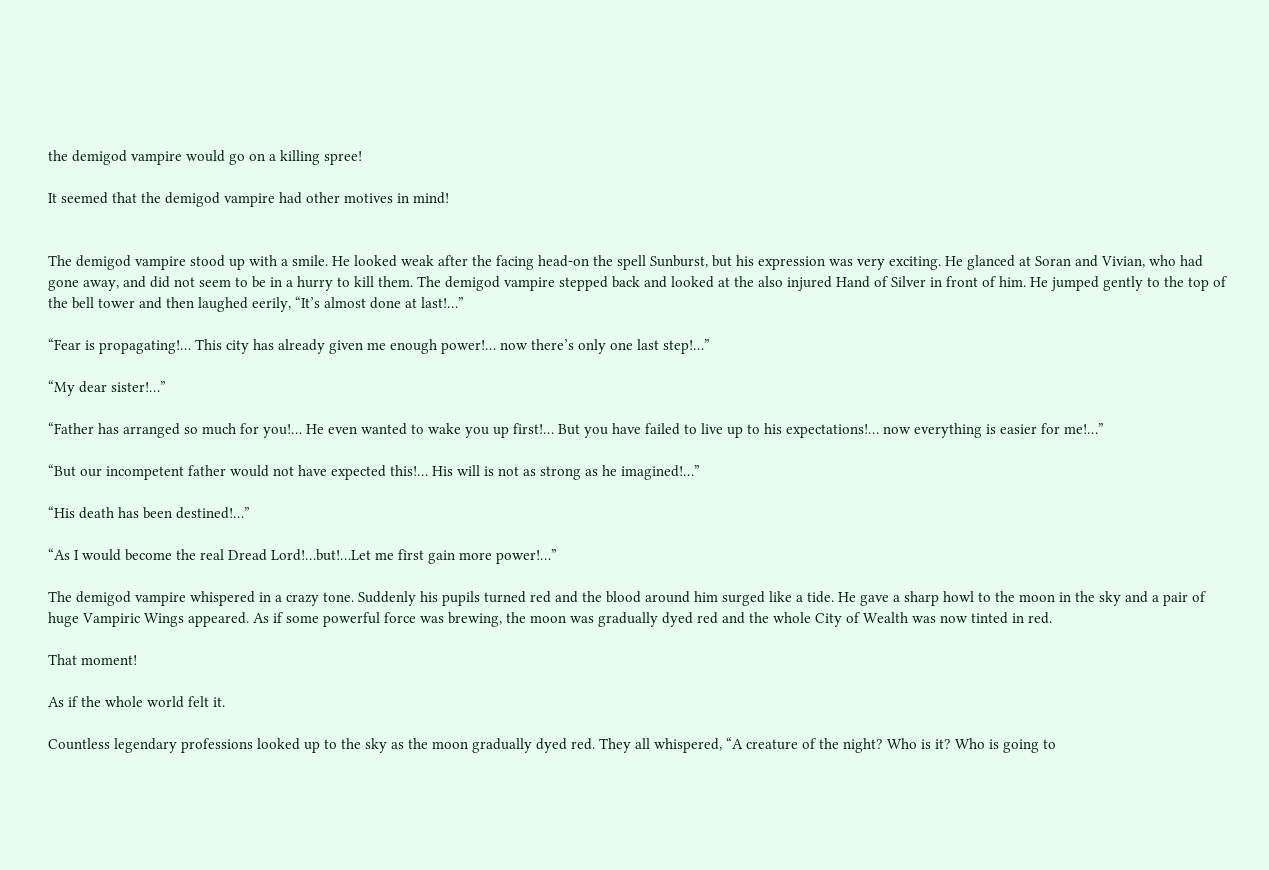the demigod vampire would go on a killing spree!

It seemed that the demigod vampire had other motives in mind!


The demigod vampire stood up with a smile. He looked weak after the facing head-on the spell Sunburst, but his expression was very exciting. He glanced at Soran and Vivian, who had gone away, and did not seem to be in a hurry to kill them. The demigod vampire stepped back and looked at the also injured Hand of Silver in front of him. He jumped gently to the top of the bell tower and then laughed eerily, “It’s almost done at last!…”

“Fear is propagating!… This city has already given me enough power!… now there’s only one last step!…”

“My dear sister!…”

“Father has arranged so much for you!… He even wanted to wake you up first!… But you have failed to live up to his expectations!… now everything is easier for me!…”

“But our incompetent father would not have expected this!… His will is not as strong as he imagined!…”

“His death has been destined!…”

“As I would become the real Dread Lord!…but!…Let me first gain more power!…”

The demigod vampire whispered in a crazy tone. Suddenly his pupils turned red and the blood around him surged like a tide. He gave a sharp howl to the moon in the sky and a pair of huge Vampiric Wings appeared. As if some powerful force was brewing, the moon was gradually dyed red and the whole City of Wealth was now tinted in red.

That moment!

As if the whole world felt it.

Countless legendary professions looked up to the sky as the moon gradually dyed red. They all whispered, “A creature of the night? Who is it? Who is going to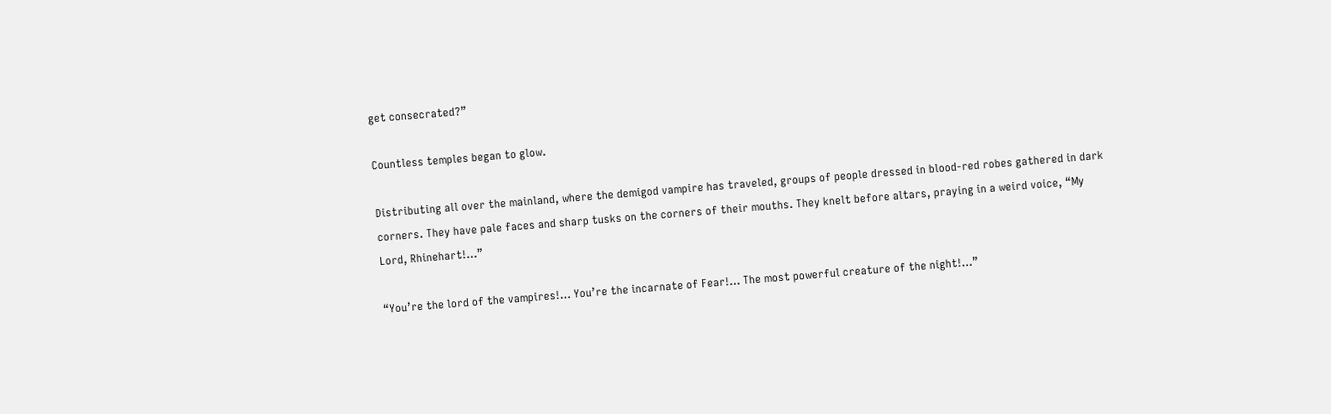get consecrated?”

Countless temples began to glow.

Distributing all over the mainland, where the demigod vampire has traveled, groups of people dressed in blood-red robes gathered in dark corners. They have pale faces and sharp tusks on the corners of their mouths. They knelt before altars, praying in a weird voice, “My Lord, Rhinehart!…”

“You’re the lord of the vampires!… You’re the incarnate of Fear!… The most powerful creature of the night!…”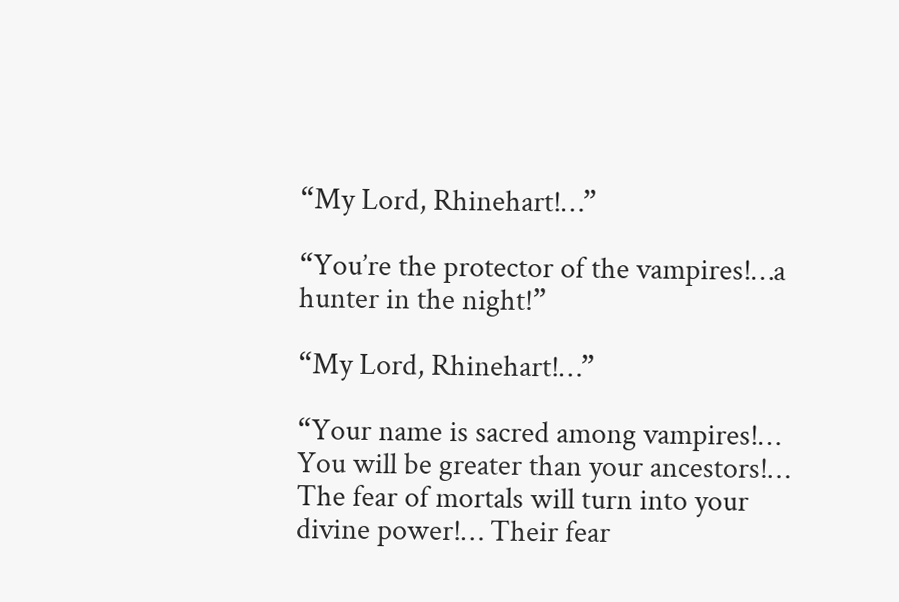“My Lord, Rhinehart!…”

“You’re the protector of the vampires!…a hunter in the night!”

“My Lord, Rhinehart!…”

“Your name is sacred among vampires!… You will be greater than your ancestors!… The fear of mortals will turn into your divine power!… Their fear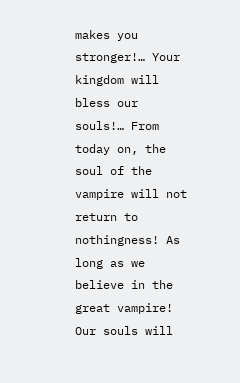makes you stronger!… Your kingdom will bless our souls!… From today on, the soul of the vampire will not return to nothingness! As long as we believe in the great vampire! Our souls will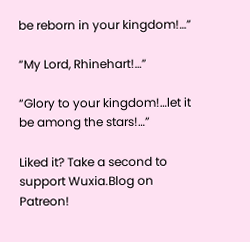be reborn in your kingdom!…”

“My Lord, Rhinehart!…”

“Glory to your kingdom!…let it be among the stars!…”

Liked it? Take a second to support Wuxia.Blog on Patreon!